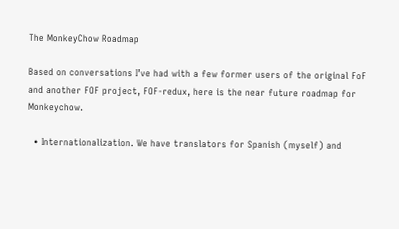The MonkeyChow Roadmap

Based on conversations I’ve had with a few former users of the original FoF and another FOF project, FOF-redux, here is the near future roadmap for Monkeychow.

  • Internationalization. We have translators for Spanish (myself) and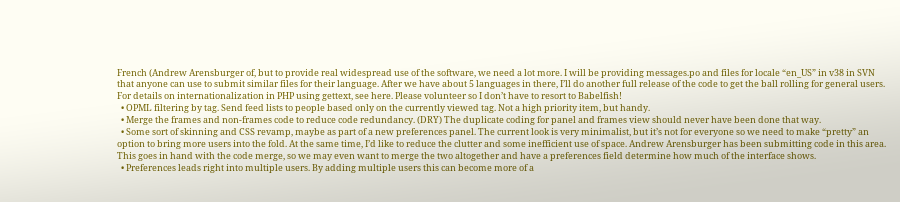French (Andrew Arensburger of, but to provide real widespread use of the software, we need a lot more. I will be providing messages.po and files for locale “en_US” in v38 in SVN that anyone can use to submit similar files for their language. After we have about 5 languages in there, I’ll do another full release of the code to get the ball rolling for general users. For details on internationalization in PHP using gettext, see here. Please volunteer so I don’t have to resort to Babelfish!
  • OPML filtering by tag. Send feed lists to people based only on the currently viewed tag. Not a high priority item, but handy.
  • Merge the frames and non-frames code to reduce code redundancy. (DRY) The duplicate coding for panel and frames view should never have been done that way.
  • Some sort of skinning and CSS revamp, maybe as part of a new preferences panel. The current look is very minimalist, but it’s not for everyone so we need to make “pretty” an option to bring more users into the fold. At the same time, I’d like to reduce the clutter and some inefficient use of space. Andrew Arensburger has been submitting code in this area. This goes in hand with the code merge, so we may even want to merge the two altogether and have a preferences field determine how much of the interface shows.
  • Preferences leads right into multiple users. By adding multiple users this can become more of a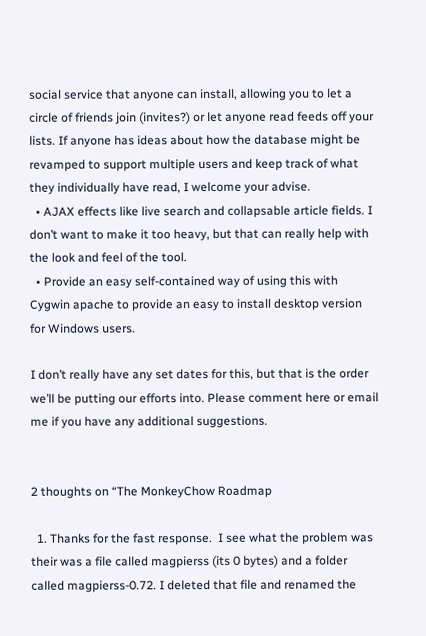social service that anyone can install, allowing you to let a circle of friends join (invites?) or let anyone read feeds off your lists. If anyone has ideas about how the database might be revamped to support multiple users and keep track of what they individually have read, I welcome your advise.
  • AJAX effects like live search and collapsable article fields. I don’t want to make it too heavy, but that can really help with the look and feel of the tool.
  • Provide an easy self-contained way of using this with Cygwin apache to provide an easy to install desktop version for Windows users.

I don’t really have any set dates for this, but that is the order we’ll be putting our efforts into. Please comment here or email me if you have any additional suggestions.


2 thoughts on “The MonkeyChow Roadmap

  1. Thanks for the fast response.  I see what the problem was their was a file called magpierss (its 0 bytes) and a folder called magpierss-0.72. I deleted that file and renamed the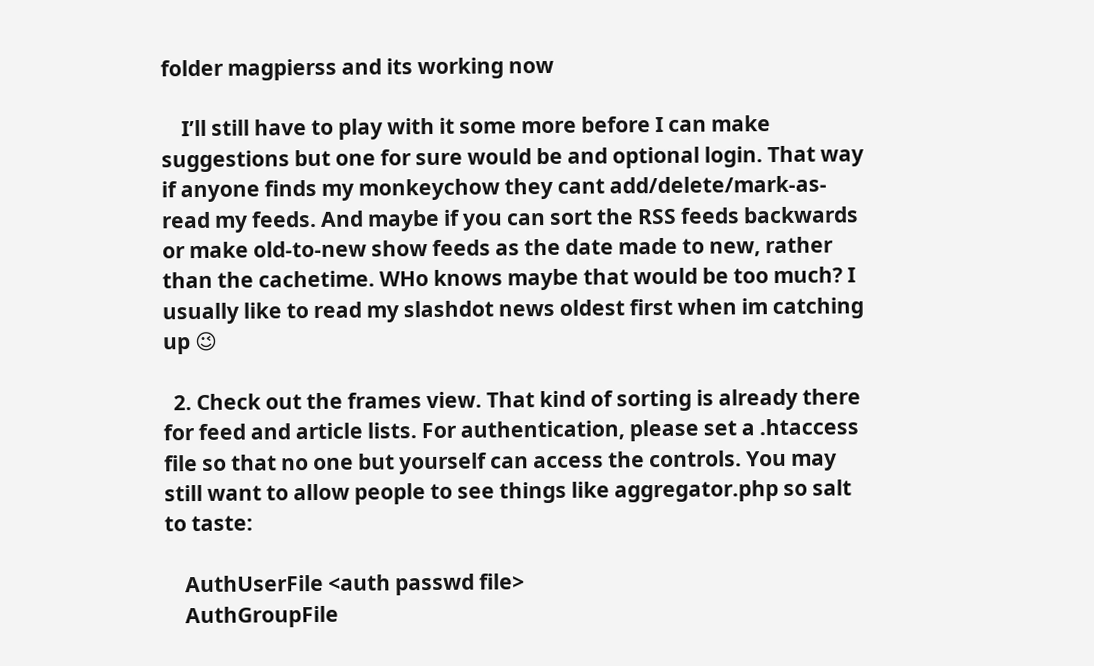folder magpierss and its working now

    I’ll still have to play with it some more before I can make suggestions but one for sure would be and optional login. That way if anyone finds my monkeychow they cant add/delete/mark-as-read my feeds. And maybe if you can sort the RSS feeds backwards or make old-to-new show feeds as the date made to new, rather than the cachetime. WHo knows maybe that would be too much? I usually like to read my slashdot news oldest first when im catching up 😉

  2. Check out the frames view. That kind of sorting is already there for feed and article lists. For authentication, please set a .htaccess file so that no one but yourself can access the controls. You may still want to allow people to see things like aggregator.php so salt to taste:

    AuthUserFile <auth passwd file>
    AuthGroupFile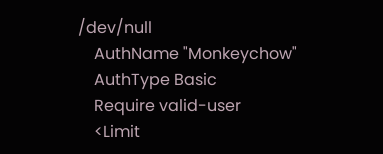/dev/null
    AuthName "Monkeychow"
    AuthType Basic
    Require valid-user
    <Limit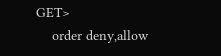GET>
    order deny,allow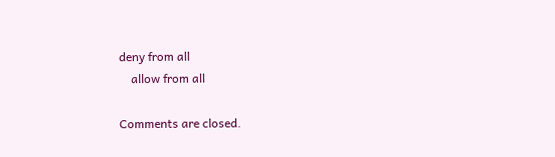deny from all
    allow from all

Comments are closed.